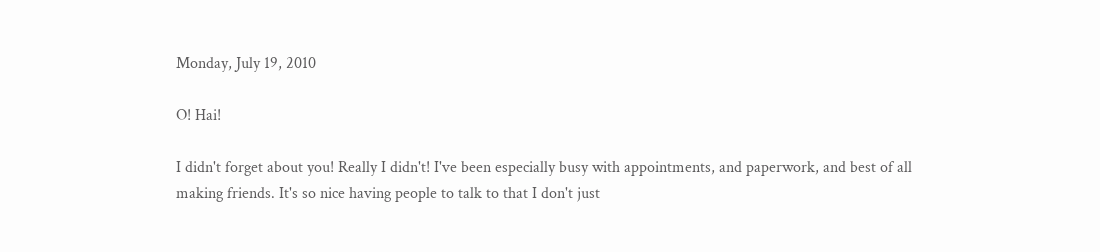Monday, July 19, 2010

O! Hai!

I didn't forget about you! Really I didn't! I've been especially busy with appointments, and paperwork, and best of all making friends. It's so nice having people to talk to that I don't just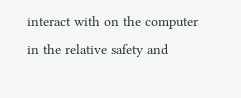interact with on the computer in the relative safety and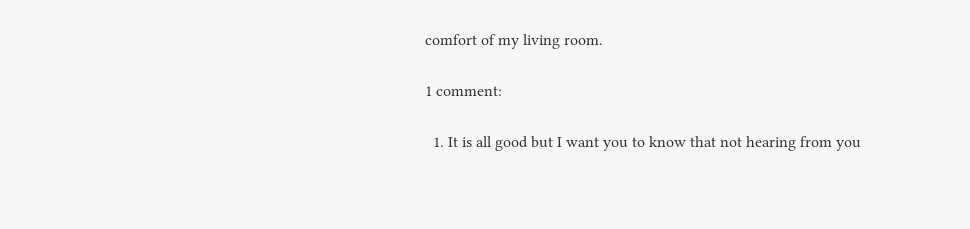comfort of my living room.

1 comment:

  1. It is all good but I want you to know that not hearing from you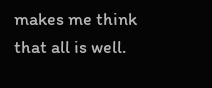makes me think that all is well.